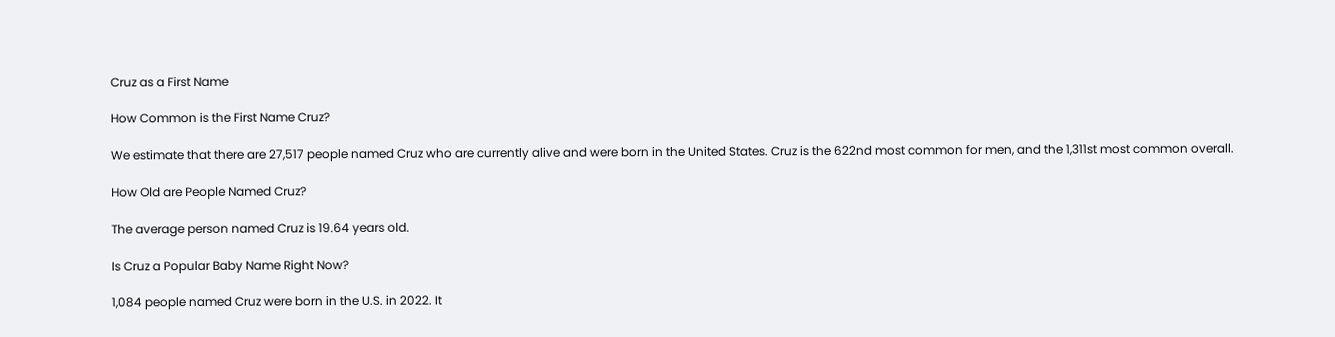Cruz as a First Name

How Common is the First Name Cruz?

We estimate that there are 27,517 people named Cruz who are currently alive and were born in the United States. Cruz is the 622nd most common for men, and the 1,311st most common overall.

How Old are People Named Cruz?

The average person named Cruz is 19.64 years old.

Is Cruz a Popular Baby Name Right Now?

1,084 people named Cruz were born in the U.S. in 2022. It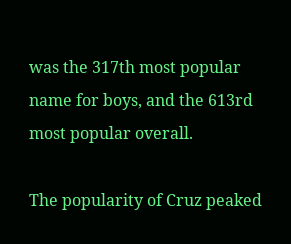was the 317th most popular name for boys, and the 613rd most popular overall.

The popularity of Cruz peaked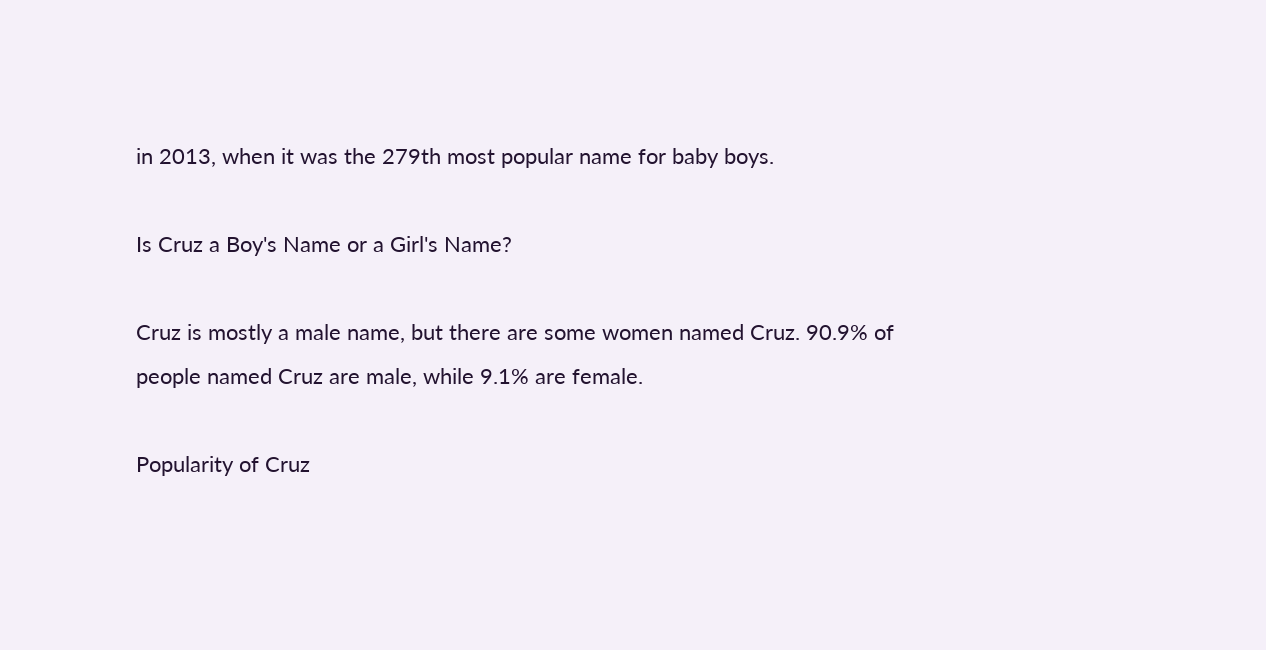in 2013, when it was the 279th most popular name for baby boys.

Is Cruz a Boy's Name or a Girl's Name?

Cruz is mostly a male name, but there are some women named Cruz. 90.9% of people named Cruz are male, while 9.1% are female.

Popularity of Cruz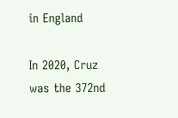in England

In 2020, Cruz was the 372nd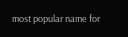most popular name for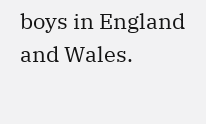boys in England and Wales.